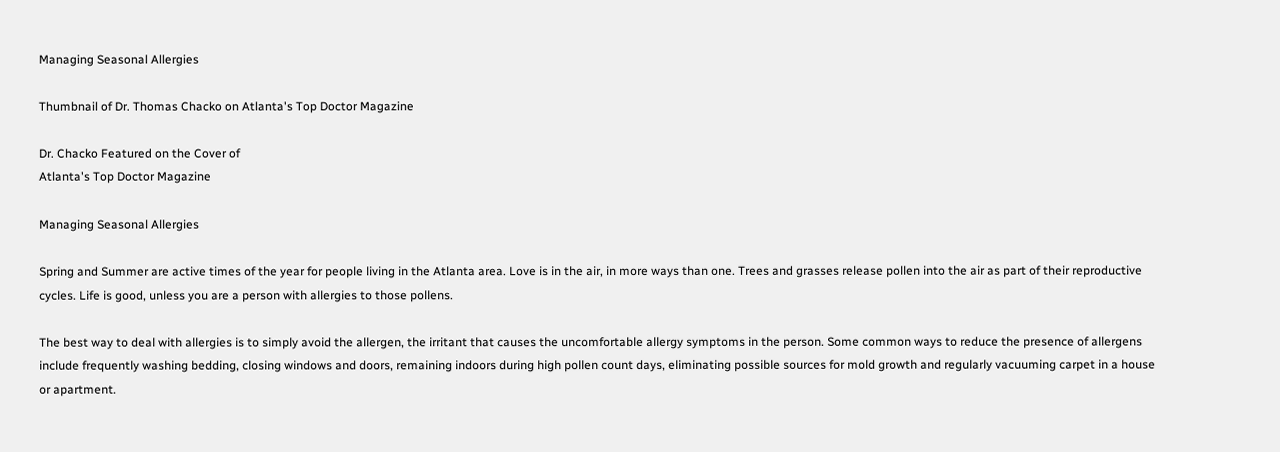Managing Seasonal Allergies

Thumbnail of Dr. Thomas Chacko on Atlanta's Top Doctor Magazine

Dr. Chacko Featured on the Cover of
Atlanta's Top Doctor Magazine

Managing Seasonal Allergies

Spring and Summer are active times of the year for people living in the Atlanta area. Love is in the air, in more ways than one. Trees and grasses release pollen into the air as part of their reproductive cycles. Life is good, unless you are a person with allergies to those pollens.

The best way to deal with allergies is to simply avoid the allergen, the irritant that causes the uncomfortable allergy symptoms in the person. Some common ways to reduce the presence of allergens include frequently washing bedding, closing windows and doors, remaining indoors during high pollen count days, eliminating possible sources for mold growth and regularly vacuuming carpet in a house or apartment.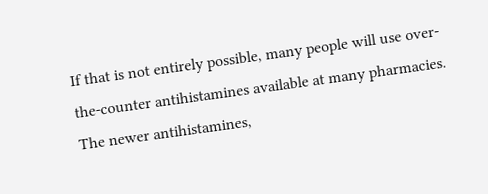If that is not entirely possible, many people will use over-the-counter antihistamines available at many pharmacies. The newer antihistamines,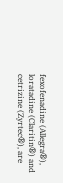fexofenadine (Allegra®), loratadine (Claritin®) and cetrizine (Zyrtec®), are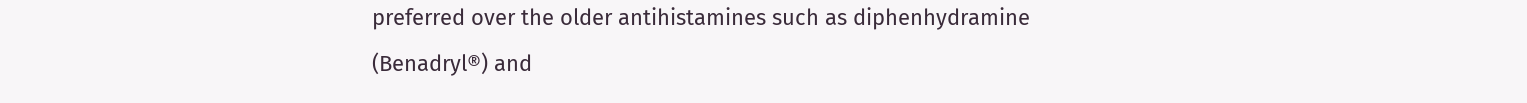preferred over the older antihistamines such as diphenhydramine (Benadryl®) and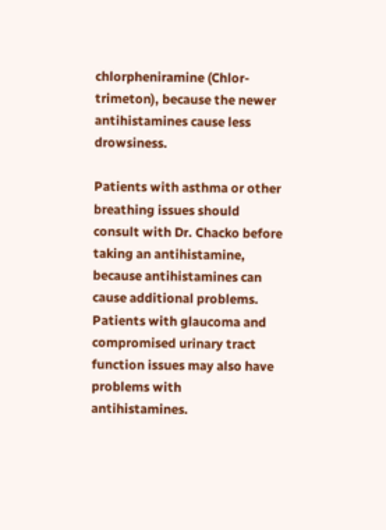chlorpheniramine (Chlor-trimeton), because the newer antihistamines cause less drowsiness.

Patients with asthma or other breathing issues should consult with Dr. Chacko before taking an antihistamine, because antihistamines can cause additional problems. Patients with glaucoma and compromised urinary tract function issues may also have problems with antihistamines.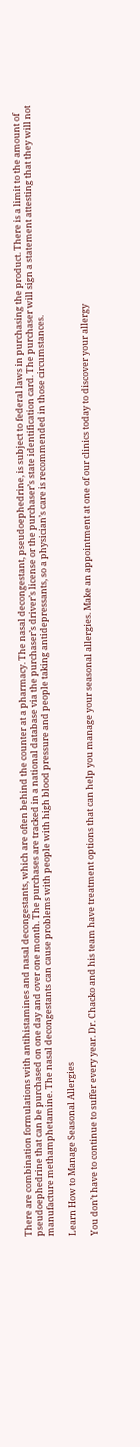There are combination formulations with antihistamines and nasal decongestants, which are often behind the counter at a pharmacy. The nasal decongestant, pseudoephedrine, is subject to federal laws in purchasing the product. There is a limit to the amount of pseudoephedrine that can be purchased on one day and over one month. The purchases are tracked in a national database via the purchaser’s driver’s license or the purchaser’s state identification card. The purchaser will sign a statement attesting that they will not manufacture methamphetamine. The nasal decongestants can cause problems with people with high blood pressure and people taking antidepressants, so a physician’s care is recommended in those circumstances.

Learn How to Manage Seasonal Allergies

You don’t have to continue to suffer every year. Dr. Chacko and his team have treatment options that can help you manage your seasonal allergies. Make an appointment at one of our clinics today to discover your allergy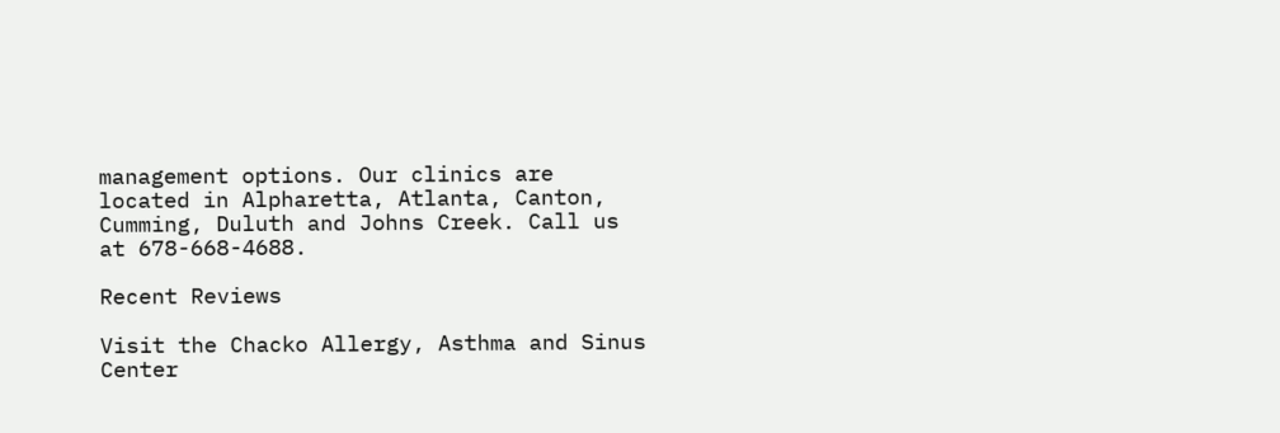management options. Our clinics are located in Alpharetta, Atlanta, Canton, Cumming, Duluth and Johns Creek. Call us at 678-668-4688.

Recent Reviews

Visit the Chacko Allergy, Asthma and Sinus Center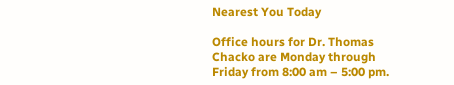Nearest You Today

Office hours for Dr. Thomas Chacko are Monday through Friday from 8:00 am – 5:00 pm.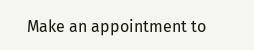Make an appointment to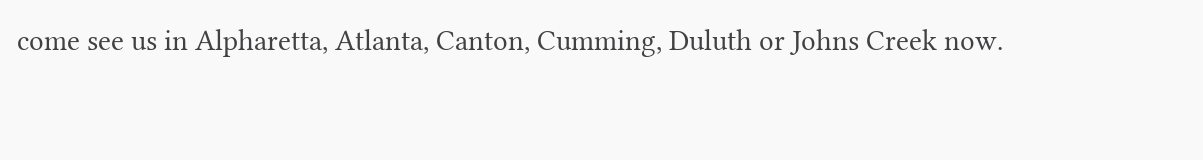come see us in Alpharetta, Atlanta, Canton, Cumming, Duluth or Johns Creek now.